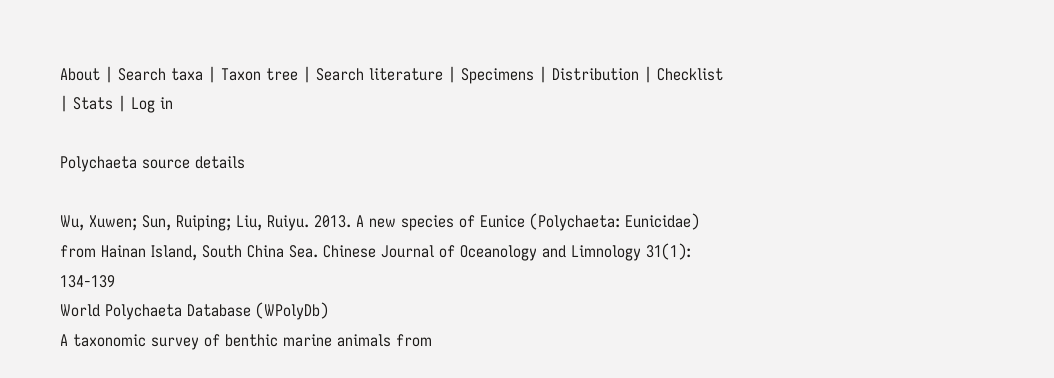About | Search taxa | Taxon tree | Search literature | Specimens | Distribution | Checklist | Stats | Log in

Polychaeta source details

Wu, Xuwen; Sun, Ruiping; Liu, Ruiyu. 2013. A new species of Eunice (Polychaeta: Eunicidae) from Hainan Island, South China Sea. Chinese Journal of Oceanology and Limnology 31(1): 134-139
World Polychaeta Database (WPolyDb)
A taxonomic survey of benthic marine animals from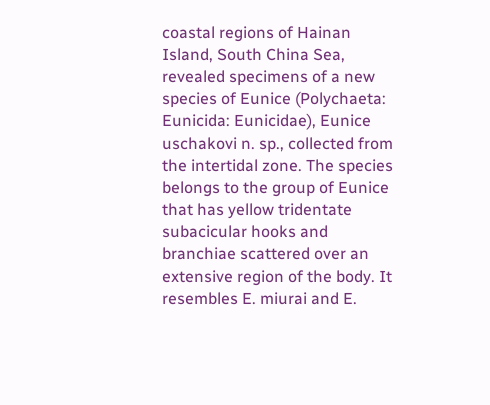coastal regions of Hainan Island, South China Sea, revealed specimens of a new species of Eunice (Polychaeta: Eunicida: Eunicidae), Eunice uschakovi n. sp., collected from the intertidal zone. The species belongs to the group of Eunice that has yellow tridentate subacicular hooks and branchiae scattered over an extensive region of the body. It resembles E. miurai and E.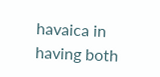havaica in having both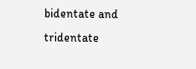bidentate and tridentate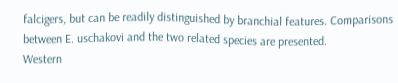falcigers, but can be readily distinguished by branchial features. Comparisons between E. uschakovi and the two related species are presented.
Western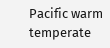Pacific warm temperate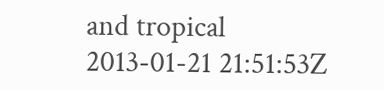and tropical
2013-01-21 21:51:53Z